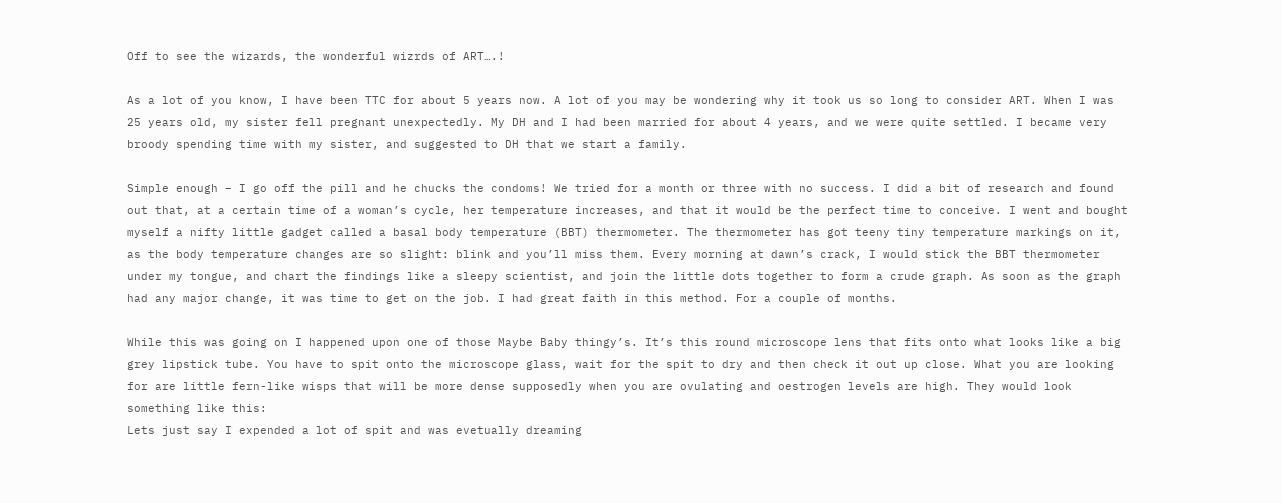Off to see the wizards, the wonderful wizrds of ART….!

As a lot of you know, I have been TTC for about 5 years now. A lot of you may be wondering why it took us so long to consider ART. When I was 25 years old, my sister fell pregnant unexpectedly. My DH and I had been married for about 4 years, and we were quite settled. I became very broody spending time with my sister, and suggested to DH that we start a family.

Simple enough – I go off the pill and he chucks the condoms! We tried for a month or three with no success. I did a bit of research and found out that, at a certain time of a woman’s cycle, her temperature increases, and that it would be the perfect time to conceive. I went and bought myself a nifty little gadget called a basal body temperature (BBT) thermometer. The thermometer has got teeny tiny temperature markings on it, as the body temperature changes are so slight: blink and you’ll miss them. Every morning at dawn’s crack, I would stick the BBT thermometer under my tongue, and chart the findings like a sleepy scientist, and join the little dots together to form a crude graph. As soon as the graph had any major change, it was time to get on the job. I had great faith in this method. For a couple of months.

While this was going on I happened upon one of those Maybe Baby thingy’s. It’s this round microscope lens that fits onto what looks like a big grey lipstick tube. You have to spit onto the microscope glass, wait for the spit to dry and then check it out up close. What you are looking for are little fern-like wisps that will be more dense supposedly when you are ovulating and oestrogen levels are high. They would look something like this:
Lets just say I expended a lot of spit and was evetually dreaming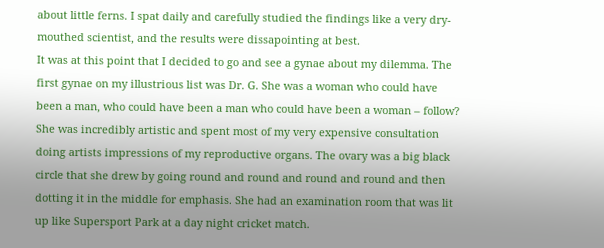about little ferns. I spat daily and carefully studied the findings like a very dry-mouthed scientist, and the results were dissapointing at best.
It was at this point that I decided to go and see a gynae about my dilemma. The first gynae on my illustrious list was Dr. G. She was a woman who could have been a man, who could have been a man who could have been a woman – follow? She was incredibly artistic and spent most of my very expensive consultation doing artists impressions of my reproductive organs. The ovary was a big black circle that she drew by going round and round and round and round and then dotting it in the middle for emphasis. She had an examination room that was lit up like Supersport Park at a day night cricket match.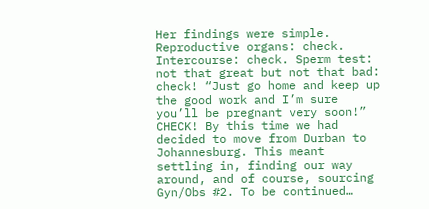Her findings were simple. Reproductive organs: check. Intercourse: check. Sperm test: not that great but not that bad: check! “Just go home and keep up the good work and I’m sure you’ll be pregnant very soon!” CHECK! By this time we had decided to move from Durban to Johannesburg. This meant settling in, finding our way around, and of course, sourcing Gyn/Obs #2. To be continued…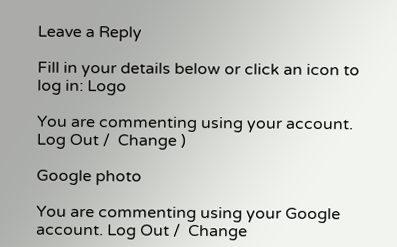Leave a Reply

Fill in your details below or click an icon to log in: Logo

You are commenting using your account. Log Out /  Change )

Google photo

You are commenting using your Google account. Log Out /  Change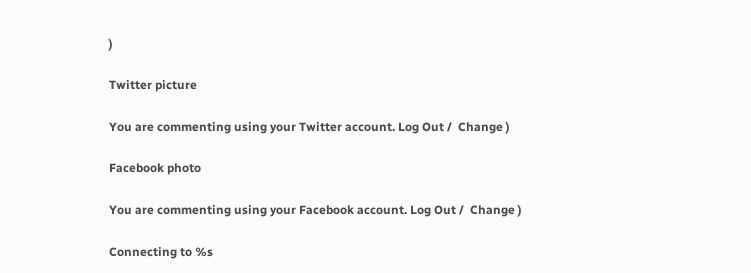)

Twitter picture

You are commenting using your Twitter account. Log Out /  Change )

Facebook photo

You are commenting using your Facebook account. Log Out /  Change )

Connecting to %s